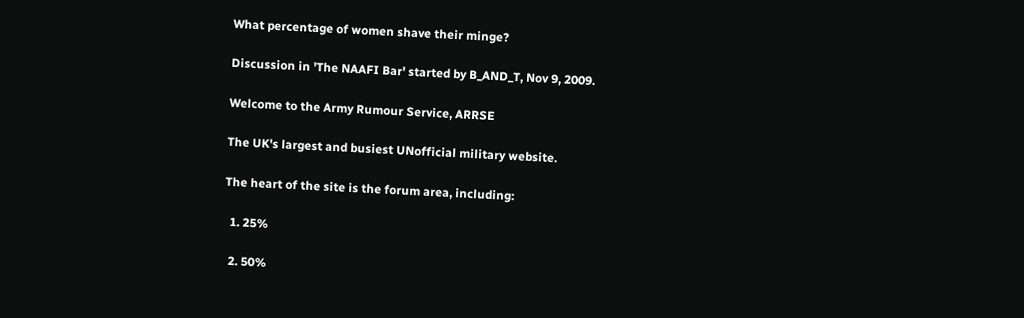What percentage of women shave their minge?

Discussion in 'The NAAFI Bar' started by B_AND_T, Nov 9, 2009.

Welcome to the Army Rumour Service, ARRSE

The UK's largest and busiest UNofficial military website.

The heart of the site is the forum area, including:

  1. 25%

  2. 50%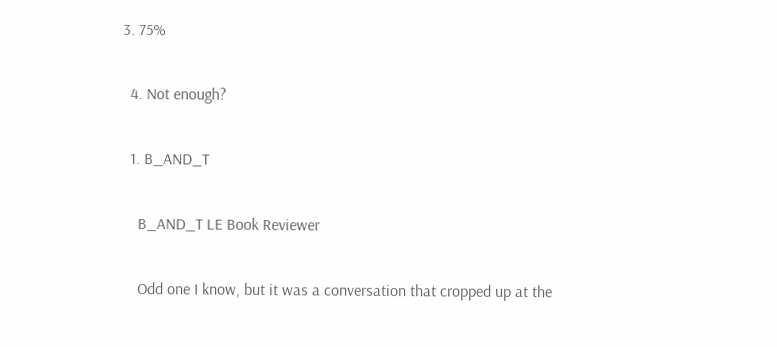3. 75%

  4. Not enough?

  1. B_AND_T

    B_AND_T LE Book Reviewer

    Odd one I know, but it was a conversation that cropped up at the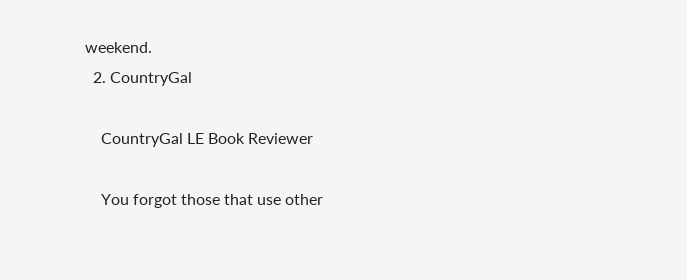weekend.
  2. CountryGal

    CountryGal LE Book Reviewer

    You forgot those that use other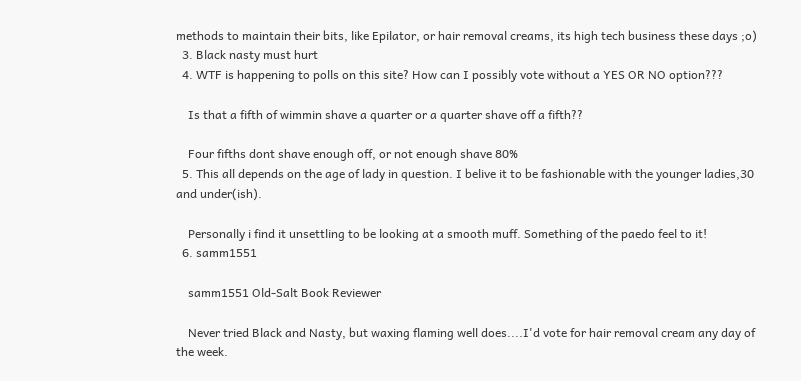methods to maintain their bits, like Epilator, or hair removal creams, its high tech business these days ;o)
  3. Black nasty must hurt
  4. WTF is happening to polls on this site? How can I possibly vote without a YES OR NO option???

    Is that a fifth of wimmin shave a quarter or a quarter shave off a fifth??

    Four fifths dont shave enough off, or not enough shave 80%
  5. This all depends on the age of lady in question. I belive it to be fashionable with the younger ladies,30 and under(ish).

    Personally i find it unsettling to be looking at a smooth muff. Something of the paedo feel to it!
  6. samm1551

    samm1551 Old-Salt Book Reviewer

    Never tried Black and Nasty, but waxing flaming well does....I'd vote for hair removal cream any day of the week.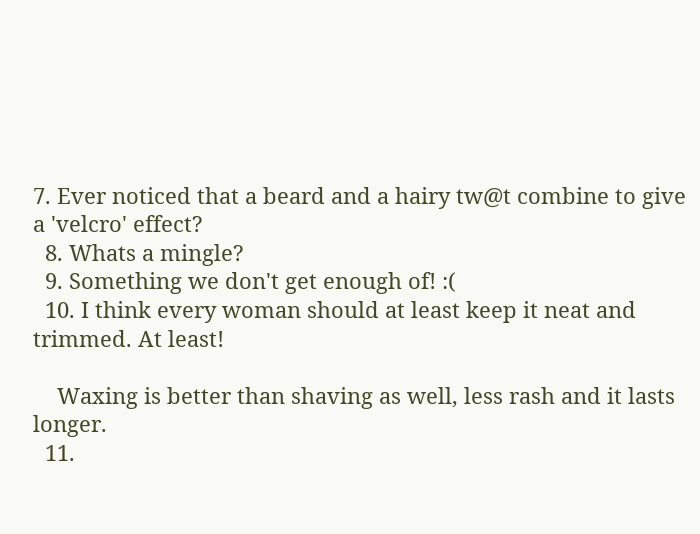7. Ever noticed that a beard and a hairy tw@t combine to give a 'velcro' effect?
  8. Whats a mingle?
  9. Something we don't get enough of! :(
  10. I think every woman should at least keep it neat and trimmed. At least!

    Waxing is better than shaving as well, less rash and it lasts longer.
  11.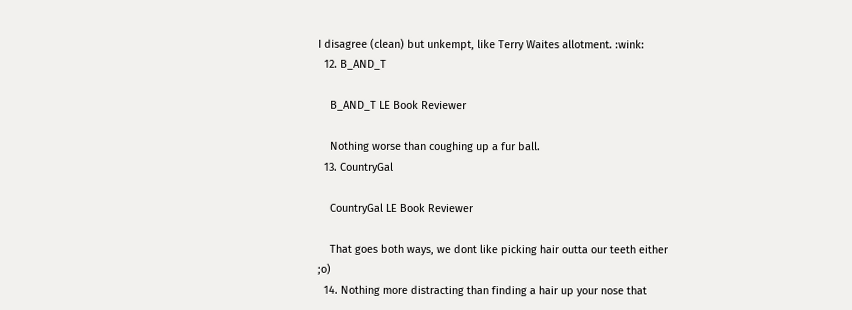I disagree (clean) but unkempt, like Terry Waites allotment. :wink:
  12. B_AND_T

    B_AND_T LE Book Reviewer

    Nothing worse than coughing up a fur ball.
  13. CountryGal

    CountryGal LE Book Reviewer

    That goes both ways, we dont like picking hair outta our teeth either ;o)
  14. Nothing more distracting than finding a hair up your nose that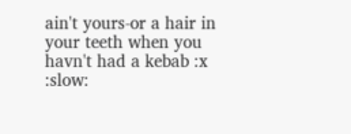ain't yours-or a hair in your teeth when you havn't had a kebab :x :slow: